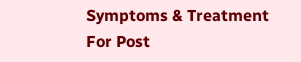Symptoms & Treatment For Post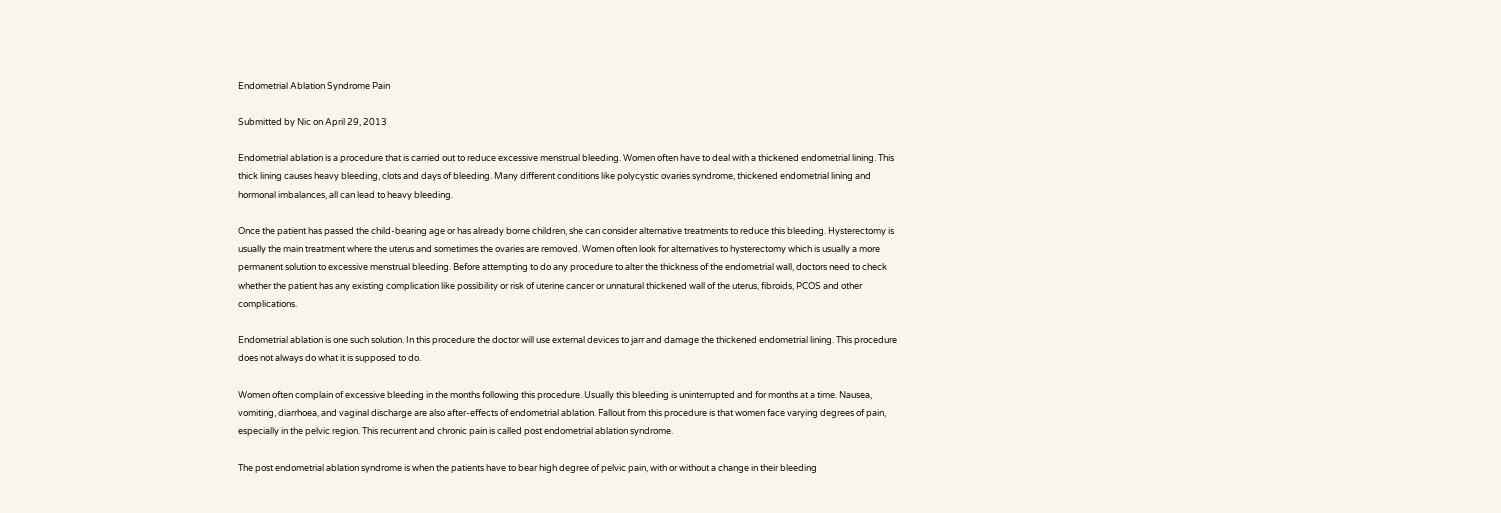Endometrial Ablation Syndrome Pain

Submitted by Nic on April 29, 2013

Endometrial ablation is a procedure that is carried out to reduce excessive menstrual bleeding. Women often have to deal with a thickened endometrial lining. This thick lining causes heavy bleeding, clots and days of bleeding. Many different conditions like polycystic ovaries syndrome, thickened endometrial lining and hormonal imbalances, all can lead to heavy bleeding.

Once the patient has passed the child-bearing age or has already borne children, she can consider alternative treatments to reduce this bleeding. Hysterectomy is usually the main treatment where the uterus and sometimes the ovaries are removed. Women often look for alternatives to hysterectomy which is usually a more permanent solution to excessive menstrual bleeding. Before attempting to do any procedure to alter the thickness of the endometrial wall, doctors need to check whether the patient has any existing complication like possibility or risk of uterine cancer or unnatural thickened wall of the uterus, fibroids, PCOS and other complications.

Endometrial ablation is one such solution. In this procedure the doctor will use external devices to jarr and damage the thickened endometrial lining. This procedure does not always do what it is supposed to do.

Women often complain of excessive bleeding in the months following this procedure. Usually this bleeding is uninterrupted and for months at a time. Nausea, vomiting, diarrhoea, and vaginal discharge are also after-effects of endometrial ablation. Fallout from this procedure is that women face varying degrees of pain, especially in the pelvic region. This recurrent and chronic pain is called post endometrial ablation syndrome.

The post endometrial ablation syndrome is when the patients have to bear high degree of pelvic pain, with or without a change in their bleeding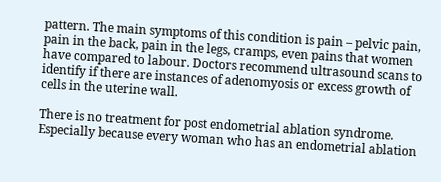pattern. The main symptoms of this condition is pain – pelvic pain, pain in the back, pain in the legs, cramps, even pains that women have compared to labour. Doctors recommend ultrasound scans to identify if there are instances of adenomyosis or excess growth of cells in the uterine wall.

There is no treatment for post endometrial ablation syndrome. Especially because every woman who has an endometrial ablation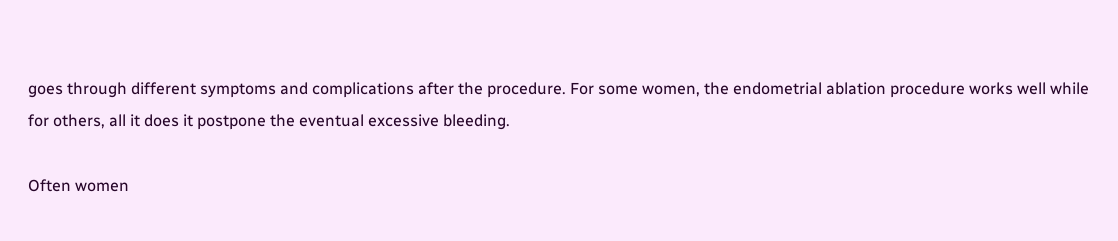goes through different symptoms and complications after the procedure. For some women, the endometrial ablation procedure works well while for others, all it does it postpone the eventual excessive bleeding.

Often women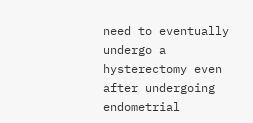need to eventually undergo a hysterectomy even after undergoing endometrial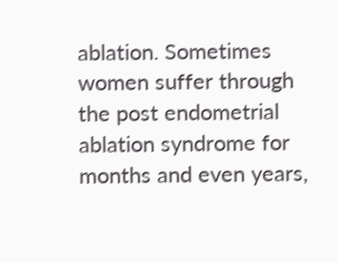ablation. Sometimes women suffer through the post endometrial ablation syndrome for months and even years,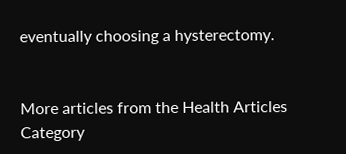eventually choosing a hysterectomy.


More articles from the Health Articles Category